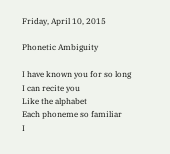Friday, April 10, 2015

Phonetic Ambiguity

I have known you for so long
I can recite you
Like the alphabet
Each phoneme so familiar
I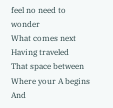feel no need to wonder
What comes next
Having traveled
That space between
Where your A begins
And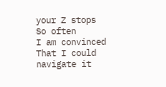your Z stops
So often
I am convinced
That I could navigate it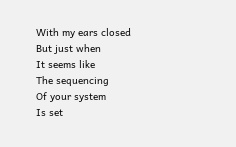With my ears closed
But just when
It seems like
The sequencing
Of your system
Is set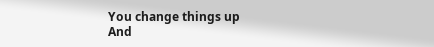You change things up
And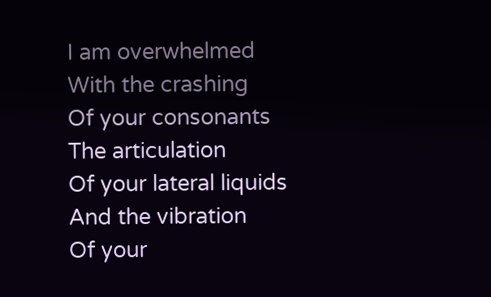I am overwhelmed
With the crashing
Of your consonants
The articulation
Of your lateral liquids
And the vibration
Of your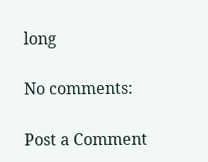long

No comments:

Post a Comment